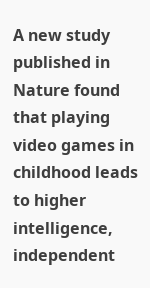A new study published in Nature found that playing video games in childhood leads to higher intelligence, independent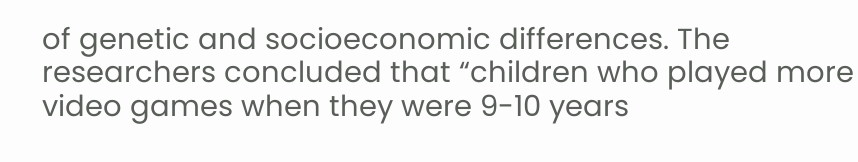of genetic and socioeconomic differences. The researchers concluded that “children who played more video games when they were 9-10 years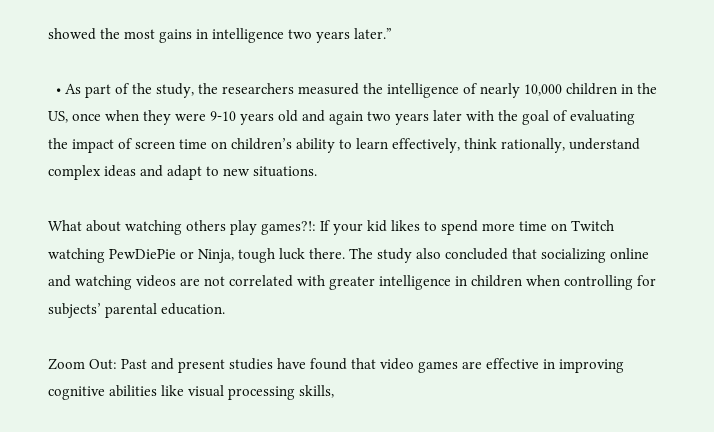showed the most gains in intelligence two years later.”

  • As part of the study, the researchers measured the intelligence of nearly 10,000 children in the US, once when they were 9-10 years old and again two years later with the goal of evaluating the impact of screen time on children’s ability to learn effectively, think rationally, understand complex ideas and adapt to new situations.

What about watching others play games?!: If your kid likes to spend more time on Twitch watching PewDiePie or Ninja, tough luck there. The study also concluded that socializing online and watching videos are not correlated with greater intelligence in children when controlling for subjects’ parental education.

Zoom Out: Past and present studies have found that video games are effective in improving cognitive abilities like visual processing skills,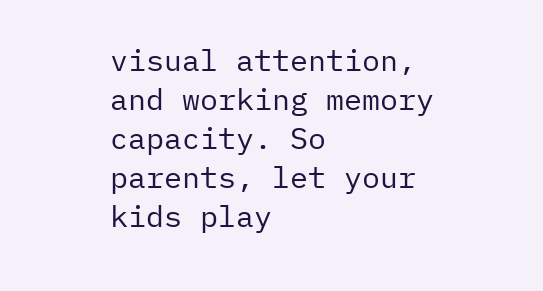visual attention, and working memory capacity. So parents, let your kids play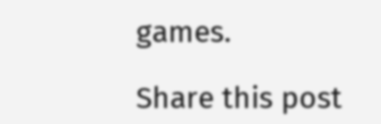games.

Share this post